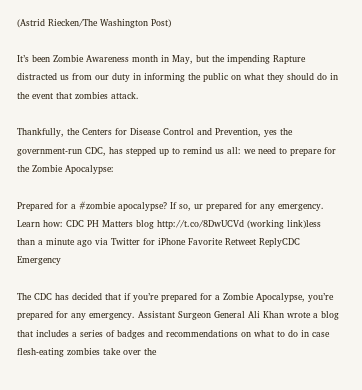(Astrid Riecken/The Washington Post)

It’s been Zombie Awareness month in May, but the impending Rapture distracted us from our duty in informing the public on what they should do in the event that zombies attack.

Thankfully, the Centers for Disease Control and Prevention, yes the government-run CDC, has stepped up to remind us all: we need to prepare for the Zombie Apocalypse:

Prepared for a #zombie apocalypse? If so, ur prepared for any emergency. Learn how: CDC PH Matters blog http://t.co/8DwUCVd (working link)less than a minute ago via Twitter for iPhone Favorite Retweet ReplyCDC Emergency

The CDC has decided that if you’re prepared for a Zombie Apocalypse, you’re prepared for any emergency. Assistant Surgeon General Ali Khan wrote a blog that includes a series of badges and recommendations on what to do in case flesh-eating zombies take over the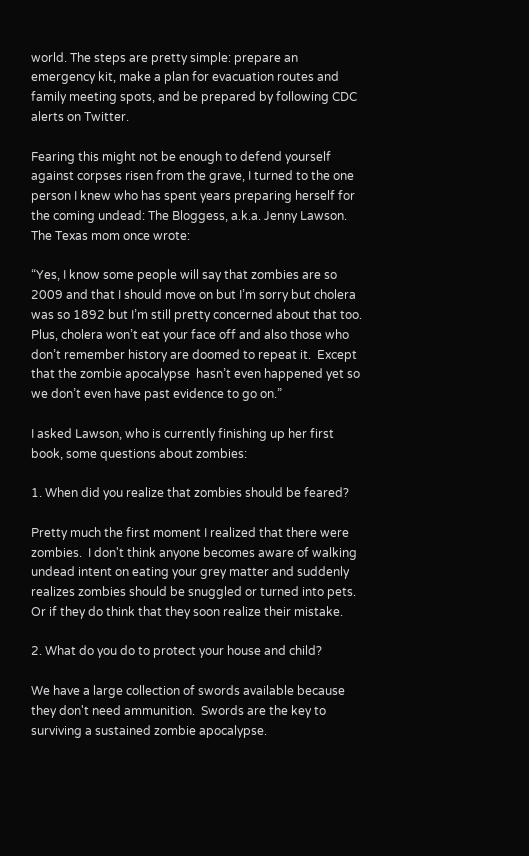world. The steps are pretty simple: prepare an emergency kit, make a plan for evacuation routes and family meeting spots, and be prepared by following CDC alerts on Twitter.

Fearing this might not be enough to defend yourself against corpses risen from the grave, I turned to the one person I knew who has spent years preparing herself for the coming undead: The Bloggess, a.k.a. Jenny Lawson. The Texas mom once wrote:

“Yes, I know some people will say that zombies are so 2009 and that I should move on but I’m sorry but cholera was so 1892 but I’m still pretty concerned about that too.  Plus, cholera won’t eat your face off and also those who don’t remember history are doomed to repeat it.  Except that the zombie apocalypse  hasn’t even happened yet so we don’t even have past evidence to go on.”

I asked Lawson, who is currently finishing up her first book, some questions about zombies:

1. When did you realize that zombies should be feared?

Pretty much the first moment I realized that there were zombies.  I don't think anyone becomes aware of walking undead intent on eating your grey matter and suddenly realizes zombies should be snuggled or turned into pets.  Or if they do think that they soon realize their mistake.

2. What do you do to protect your house and child?

We have a large collection of swords available because they don't need ammunition.  Swords are the key to surviving a sustained zombie apocalypse.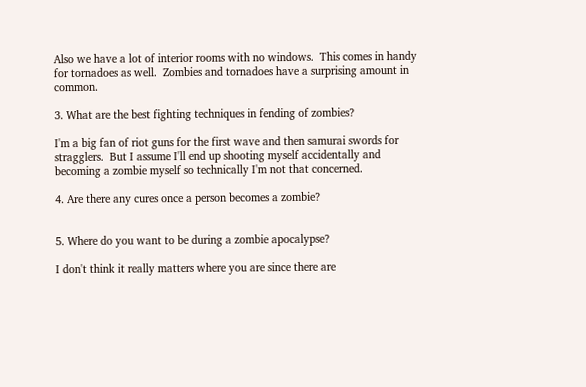Also we have a lot of interior rooms with no windows.  This comes in handy for tornadoes as well.  Zombies and tornadoes have a surprising amount in common.

3. What are the best fighting techniques in fending of zombies?

I'm a big fan of riot guns for the first wave and then samurai swords for stragglers.  But I assume I'll end up shooting myself accidentally and becoming a zombie myself so technically I'm not that concerned.

4. Are there any cures once a person becomes a zombie?


5. Where do you want to be during a zombie apocalypse?

I don't think it really matters where you are since there are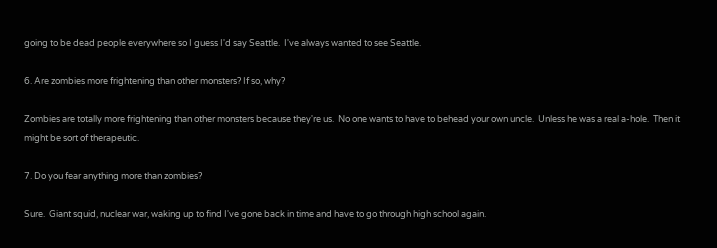going to be dead people everywhere so I guess I'd say Seattle.  I've always wanted to see Seattle.

6. Are zombies more frightening than other monsters? If so, why?

Zombies are totally more frightening than other monsters because they're us.  No one wants to have to behead your own uncle.  Unless he was a real a-hole.  Then it might be sort of therapeutic.

7. Do you fear anything more than zombies?

Sure.  Giant squid, nuclear war, waking up to find I've gone back in time and have to go through high school again.